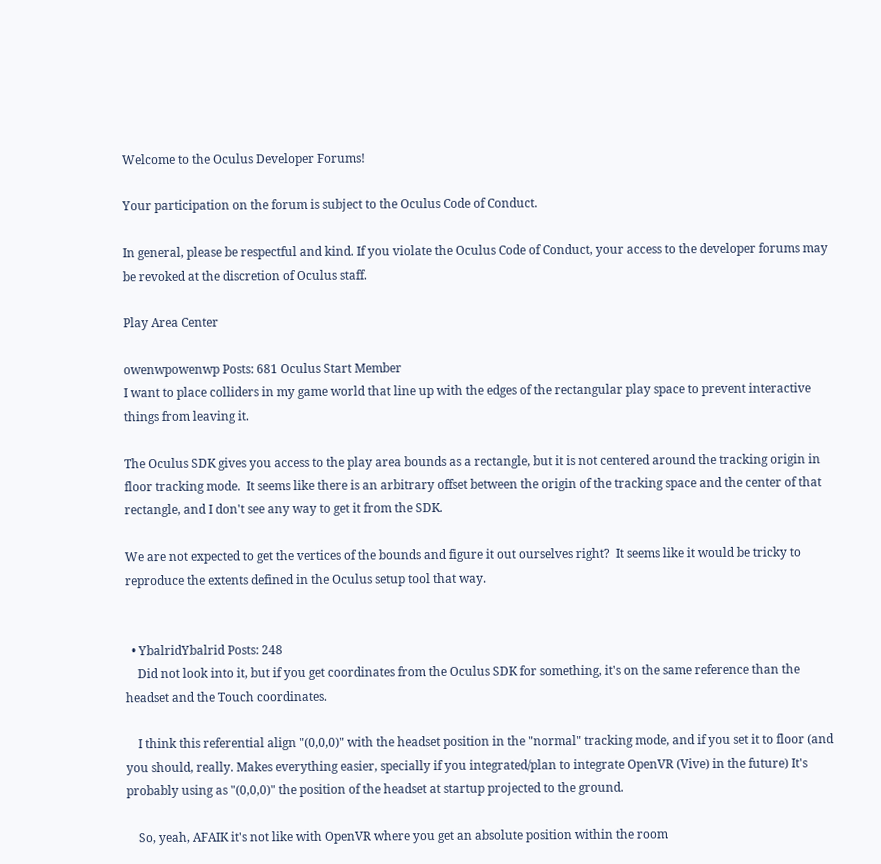Welcome to the Oculus Developer Forums!

Your participation on the forum is subject to the Oculus Code of Conduct.

In general, please be respectful and kind. If you violate the Oculus Code of Conduct, your access to the developer forums may be revoked at the discretion of Oculus staff.

Play Area Center

owenwpowenwp Posts: 681 Oculus Start Member
I want to place colliders in my game world that line up with the edges of the rectangular play space to prevent interactive things from leaving it.

The Oculus SDK gives you access to the play area bounds as a rectangle, but it is not centered around the tracking origin in floor tracking mode.  It seems like there is an arbitrary offset between the origin of the tracking space and the center of that rectangle, and I don't see any way to get it from the SDK.

We are not expected to get the vertices of the bounds and figure it out ourselves right?  It seems like it would be tricky to reproduce the extents defined in the Oculus setup tool that way.


  • YbalridYbalrid Posts: 248
    Did not look into it, but if you get coordinates from the Oculus SDK for something, it's on the same reference than the headset and the Touch coordinates.

    I think this referential align "(0,0,0)" with the headset position in the "normal" tracking mode, and if you set it to floor (and you should, really. Makes everything easier, specially if you integrated/plan to integrate OpenVR (Vive) in the future) It's probably using as "(0,0,0)" the position of the headset at startup projected to the ground.

    So, yeah, AFAIK it's not like with OpenVR where you get an absolute position within the room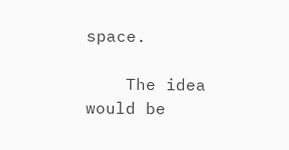space.

    The idea would be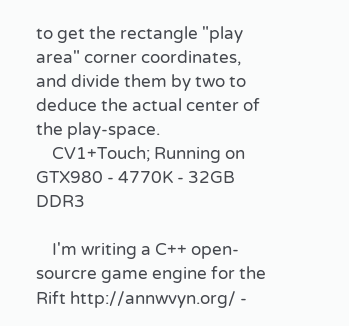to get the rectangle "play area" corner coordinates, and divide them by two to deduce the actual center of the play-space.
    CV1+Touch; Running on GTX980 - 4770K - 32GB DDR3

    I'm writing a C++ open-sourcre game engine for the Rift http://annwvyn.org/ -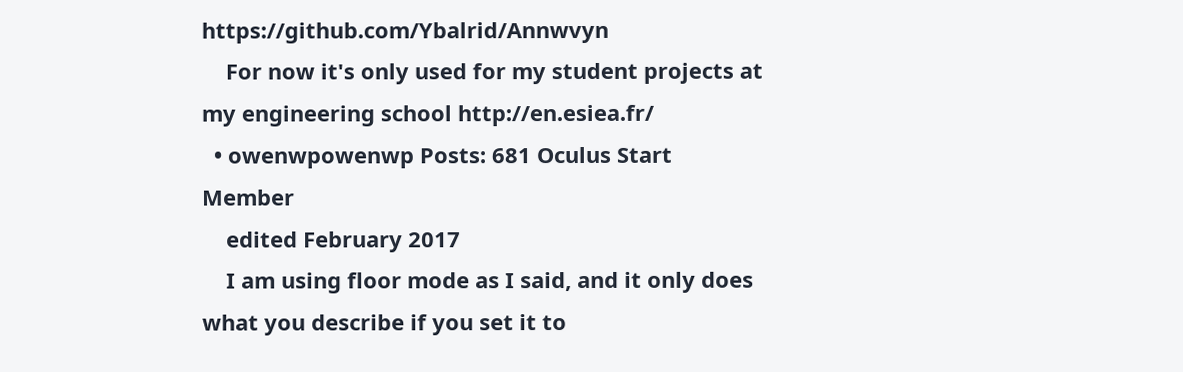https://github.com/Ybalrid/Annwvyn
    For now it's only used for my student projects at my engineering school http://en.esiea.fr/
  • owenwpowenwp Posts: 681 Oculus Start Member
    edited February 2017
    I am using floor mode as I said, and it only does what you describe if you set it to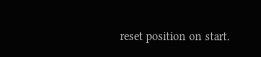reset position on start.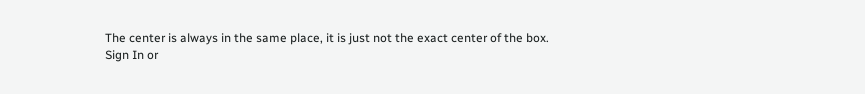The center is always in the same place, it is just not the exact center of the box.
Sign In or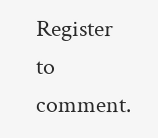Register to comment.